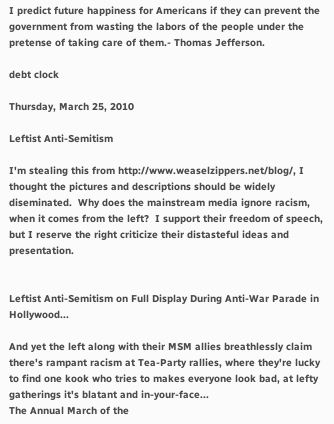I predict future happiness for Americans if they can prevent the government from wasting the labors of the people under the pretense of taking care of them.- Thomas Jefferson.

debt clock

Thursday, March 25, 2010

Leftist Anti-Semitism

I'm stealing this from http://www.weaselzippers.net/blog/, I thought the pictures and descriptions should be widely diseminated.  Why does the mainstream media ignore racism, when it comes from the left?  I support their freedom of speech, but I reserve the right criticize their distasteful ideas and presentation.


Leftist Anti-Semitism on Full Display During Anti-War Parade in Hollywood...

And yet the left along with their MSM allies breathlessly claim there's rampant racism at Tea-Party rallies, where they're lucky to find one kook who tries to makes everyone look bad, at lefty gatherings it's blatant and in-your-face...
The Annual March of the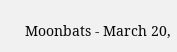Moonbats - March 20,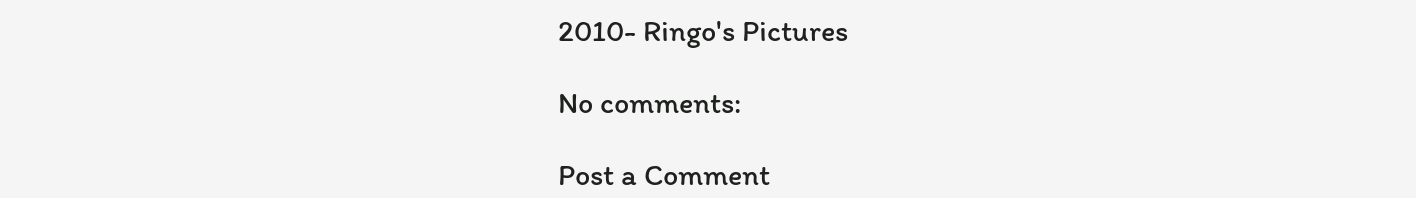2010- Ringo's Pictures

No comments:

Post a Comment